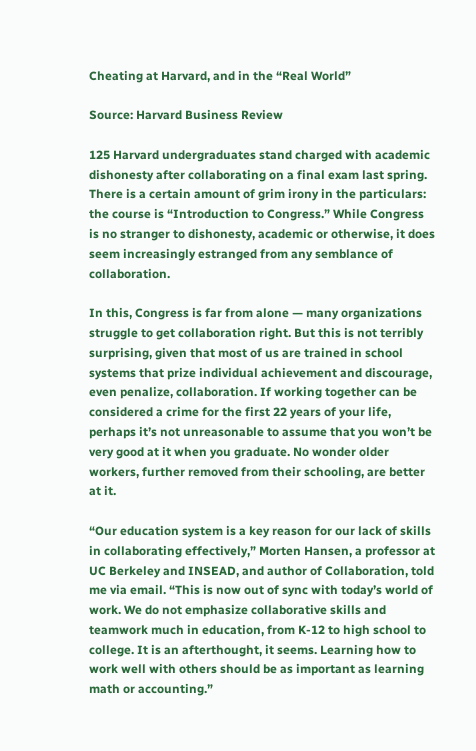Cheating at Harvard, and in the “Real World”

Source: Harvard Business Review

125 Harvard undergraduates stand charged with academic dishonesty after collaborating on a final exam last spring. There is a certain amount of grim irony in the particulars: the course is “Introduction to Congress.” While Congress is no stranger to dishonesty, academic or otherwise, it does seem increasingly estranged from any semblance of collaboration.

In this, Congress is far from alone — many organizations struggle to get collaboration right. But this is not terribly surprising, given that most of us are trained in school systems that prize individual achievement and discourage, even penalize, collaboration. If working together can be considered a crime for the first 22 years of your life, perhaps it’s not unreasonable to assume that you won’t be very good at it when you graduate. No wonder older workers, further removed from their schooling, are better at it.

“Our education system is a key reason for our lack of skills in collaborating effectively,” Morten Hansen, a professor at UC Berkeley and INSEAD, and author of Collaboration, told me via email. “This is now out of sync with today’s world of work. We do not emphasize collaborative skills and teamwork much in education, from K-12 to high school to college. It is an afterthought, it seems. Learning how to work well with others should be as important as learning math or accounting.”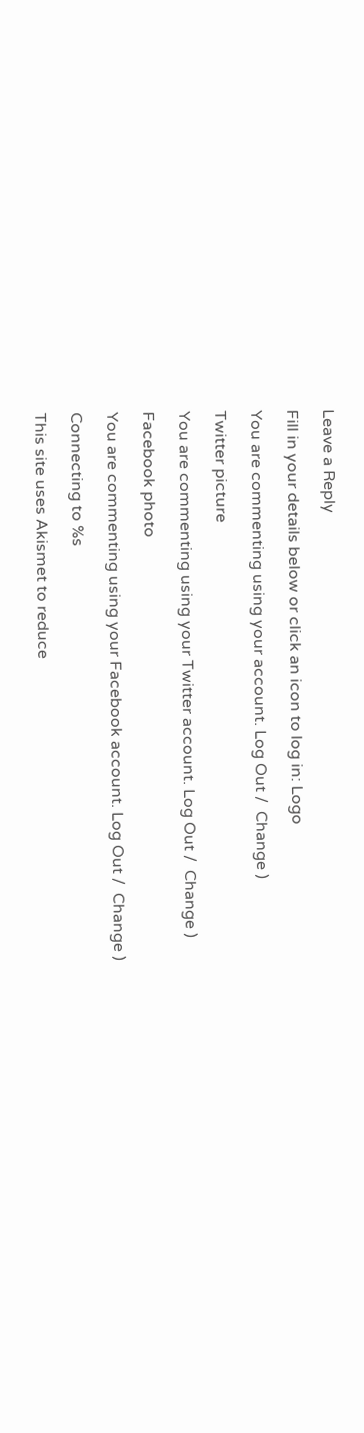Leave a Reply

Fill in your details below or click an icon to log in: Logo

You are commenting using your account. Log Out /  Change )

Twitter picture

You are commenting using your Twitter account. Log Out /  Change )

Facebook photo

You are commenting using your Facebook account. Log Out /  Change )

Connecting to %s

This site uses Akismet to reduce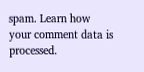spam. Learn how your comment data is processed.